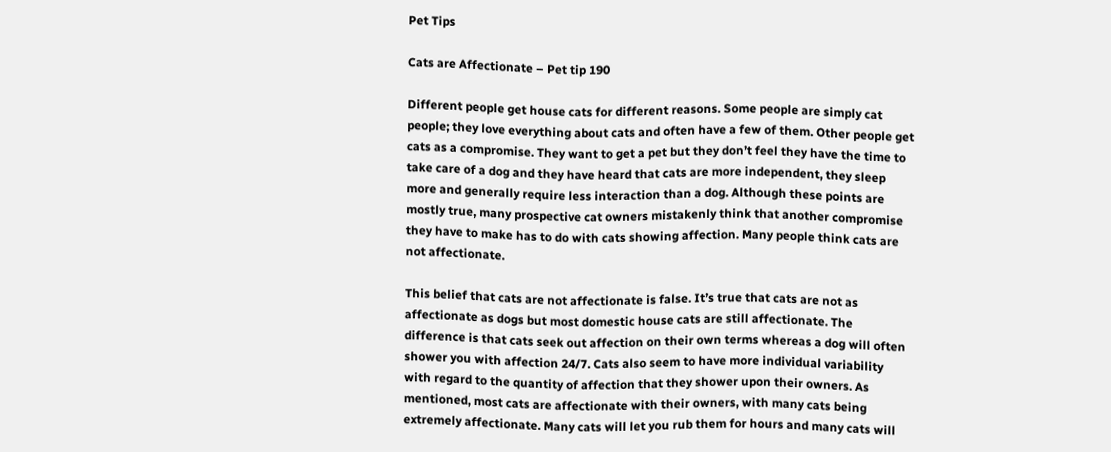Pet Tips

Cats are Affectionate – Pet tip 190

Different people get house cats for different reasons. Some people are simply cat people; they love everything about cats and often have a few of them. Other people get cats as a compromise. They want to get a pet but they don’t feel they have the time to take care of a dog and they have heard that cats are more independent, they sleep more and generally require less interaction than a dog. Although these points are mostly true, many prospective cat owners mistakenly think that another compromise they have to make has to do with cats showing affection. Many people think cats are not affectionate.

This belief that cats are not affectionate is false. It’s true that cats are not as affectionate as dogs but most domestic house cats are still affectionate. The difference is that cats seek out affection on their own terms whereas a dog will often shower you with affection 24/7. Cats also seem to have more individual variability with regard to the quantity of affection that they shower upon their owners. As mentioned, most cats are affectionate with their owners, with many cats being extremely affectionate. Many cats will let you rub them for hours and many cats will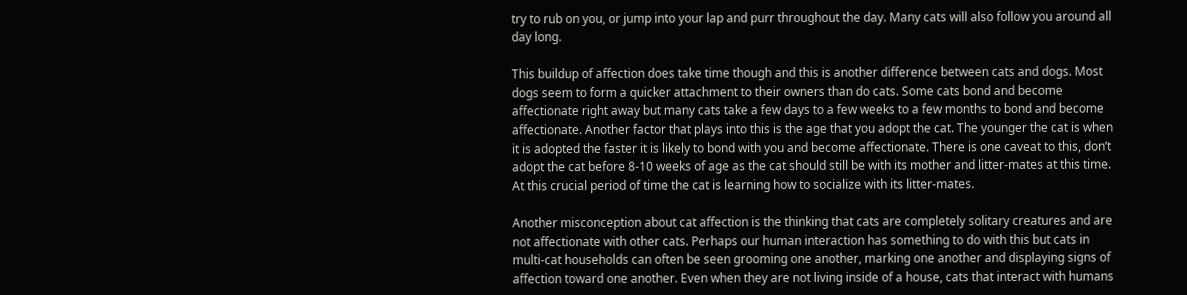try to rub on you, or jump into your lap and purr throughout the day. Many cats will also follow you around all day long.

This buildup of affection does take time though and this is another difference between cats and dogs. Most dogs seem to form a quicker attachment to their owners than do cats. Some cats bond and become affectionate right away but many cats take a few days to a few weeks to a few months to bond and become affectionate. Another factor that plays into this is the age that you adopt the cat. The younger the cat is when it is adopted the faster it is likely to bond with you and become affectionate. There is one caveat to this, don’t adopt the cat before 8-10 weeks of age as the cat should still be with its mother and litter-mates at this time. At this crucial period of time the cat is learning how to socialize with its litter-mates.

Another misconception about cat affection is the thinking that cats are completely solitary creatures and are not affectionate with other cats. Perhaps our human interaction has something to do with this but cats in multi-cat households can often be seen grooming one another, marking one another and displaying signs of affection toward one another. Even when they are not living inside of a house, cats that interact with humans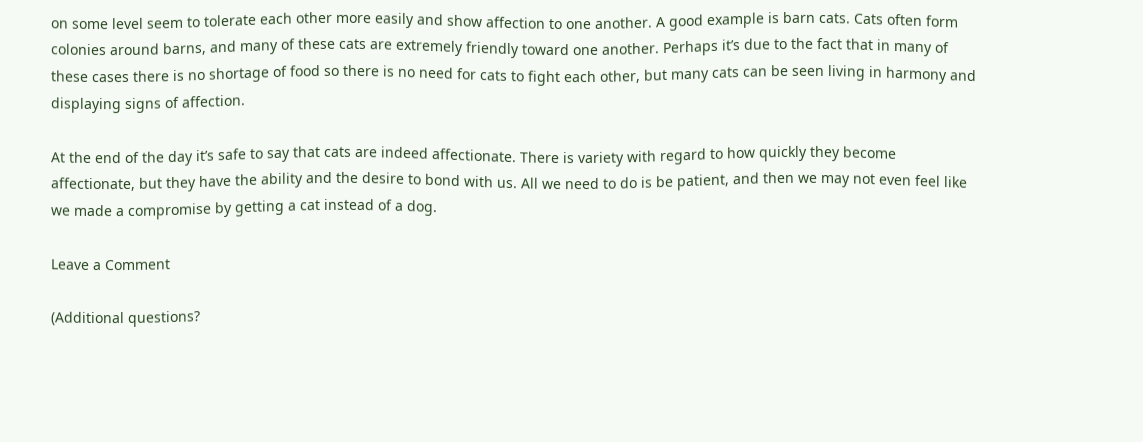on some level seem to tolerate each other more easily and show affection to one another. A good example is barn cats. Cats often form colonies around barns, and many of these cats are extremely friendly toward one another. Perhaps it’s due to the fact that in many of these cases there is no shortage of food so there is no need for cats to fight each other, but many cats can be seen living in harmony and displaying signs of affection.

At the end of the day it’s safe to say that cats are indeed affectionate. There is variety with regard to how quickly they become affectionate, but they have the ability and the desire to bond with us. All we need to do is be patient, and then we may not even feel like we made a compromise by getting a cat instead of a dog.

Leave a Comment

(Additional questions?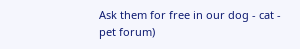Ask them for free in our dog - cat - pet forum)